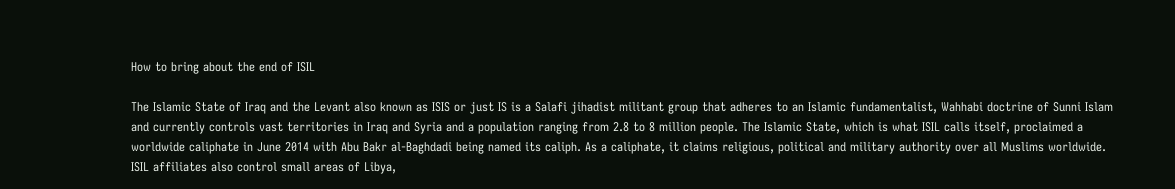How to bring about the end of ISIL

The Islamic State of Iraq and the Levant also known as ISIS or just IS is a Salafi jihadist militant group that adheres to an Islamic fundamentalist, Wahhabi doctrine of Sunni Islam and currently controls vast territories in Iraq and Syria and a population ranging from 2.8 to 8 million people. The Islamic State, which is what ISIL calls itself, proclaimed a worldwide caliphate in June 2014 with Abu Bakr al-Baghdadi being named its caliph. As a caliphate, it claims religious, political and military authority over all Muslims worldwide. ISIL affiliates also control small areas of Libya,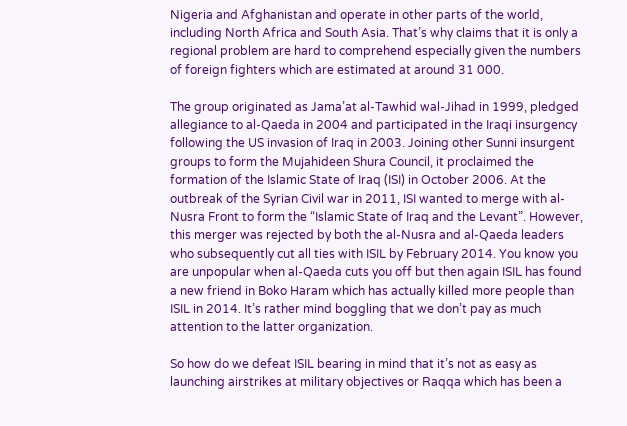Nigeria and Afghanistan and operate in other parts of the world, including North Africa and South Asia. That’s why claims that it is only a regional problem are hard to comprehend especially given the numbers of foreign fighters which are estimated at around 31 000.

The group originated as Jama’at al-Tawhid wal-Jihad in 1999, pledged allegiance to al-Qaeda in 2004 and participated in the Iraqi insurgency following the US invasion of Iraq in 2003. Joining other Sunni insurgent groups to form the Mujahideen Shura Council, it proclaimed the formation of the Islamic State of Iraq (ISI) in October 2006. At the outbreak of the Syrian Civil war in 2011, ISI wanted to merge with al-Nusra Front to form the “Islamic State of Iraq and the Levant”. However, this merger was rejected by both the al-Nusra and al-Qaeda leaders who subsequently cut all ties with ISIL by February 2014. You know you are unpopular when al-Qaeda cuts you off but then again ISIL has found a new friend in Boko Haram which has actually killed more people than ISIL in 2014. It’s rather mind boggling that we don’t pay as much attention to the latter organization.

So how do we defeat ISIL bearing in mind that it’s not as easy as launching airstrikes at military objectives or Raqqa which has been a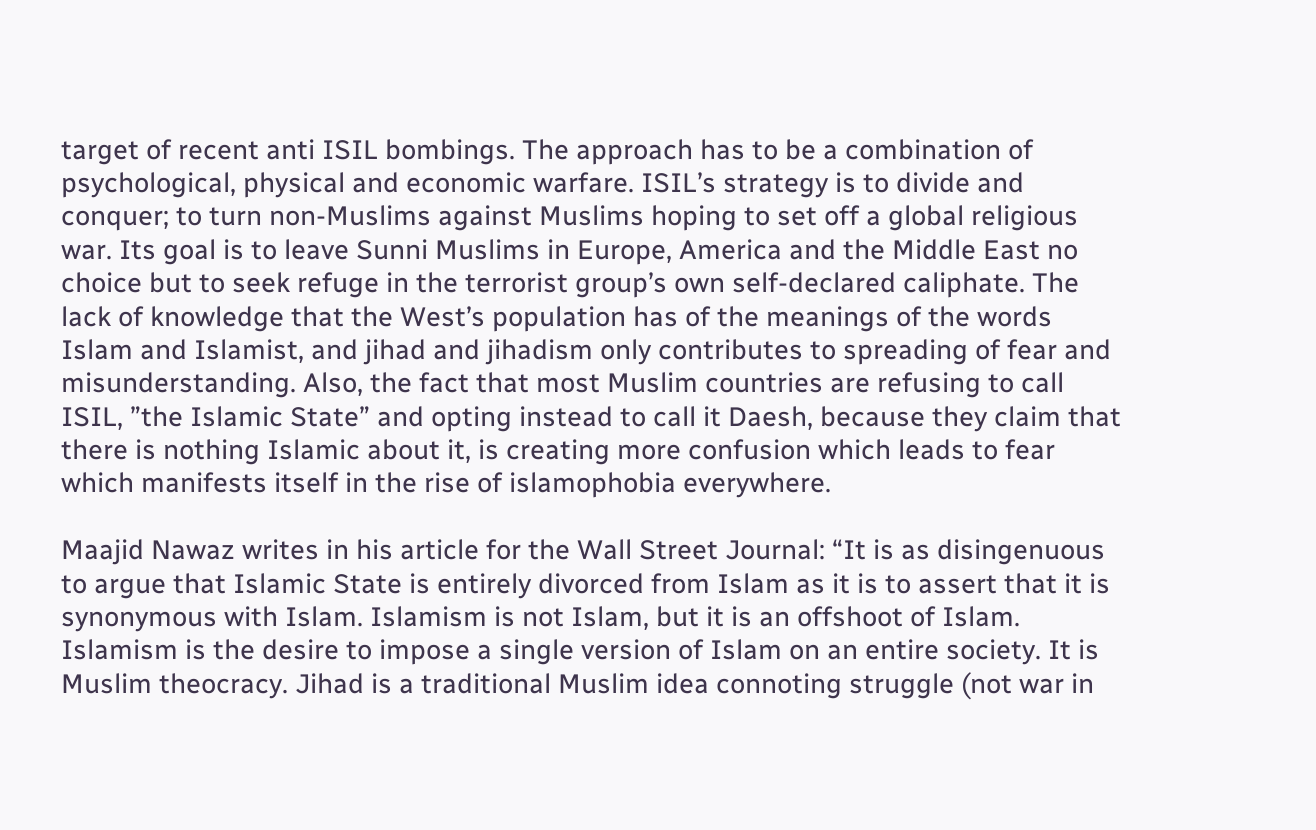target of recent anti ISIL bombings. The approach has to be a combination of psychological, physical and economic warfare. ISIL’s strategy is to divide and conquer; to turn non-Muslims against Muslims hoping to set off a global religious war. Its goal is to leave Sunni Muslims in Europe, America and the Middle East no choice but to seek refuge in the terrorist group’s own self-declared caliphate. The lack of knowledge that the West’s population has of the meanings of the words Islam and Islamist, and jihad and jihadism only contributes to spreading of fear and misunderstanding. Also, the fact that most Muslim countries are refusing to call ISIL, ”the Islamic State” and opting instead to call it Daesh, because they claim that there is nothing Islamic about it, is creating more confusion which leads to fear which manifests itself in the rise of islamophobia everywhere.

Maajid Nawaz writes in his article for the Wall Street Journal: “It is as disingenuous to argue that Islamic State is entirely divorced from Islam as it is to assert that it is synonymous with Islam. Islamism is not Islam, but it is an offshoot of Islam. Islamism is the desire to impose a single version of Islam on an entire society. It is Muslim theocracy. Jihad is a traditional Muslim idea connoting struggle (not war in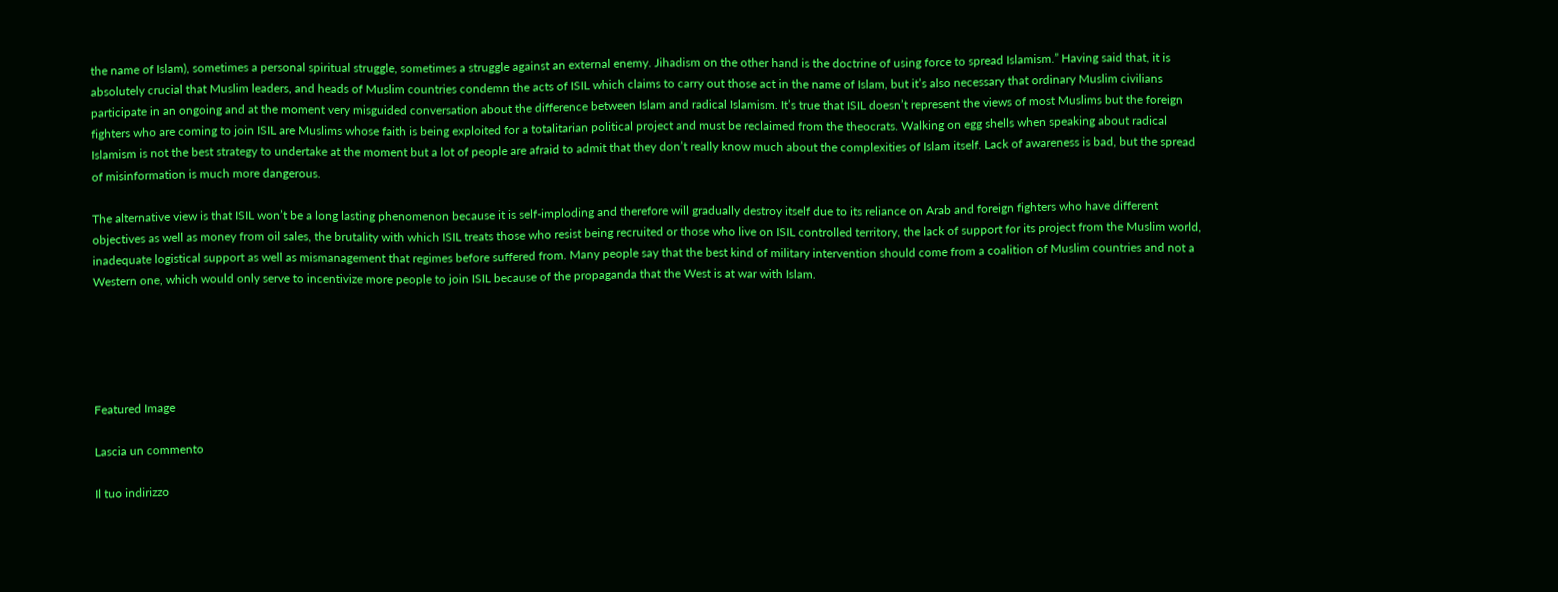the name of Islam), sometimes a personal spiritual struggle, sometimes a struggle against an external enemy. Jihadism on the other hand is the doctrine of using force to spread Islamism.” Having said that, it is absolutely crucial that Muslim leaders, and heads of Muslim countries condemn the acts of ISIL which claims to carry out those act in the name of Islam, but it’s also necessary that ordinary Muslim civilians participate in an ongoing and at the moment very misguided conversation about the difference between Islam and radical Islamism. It’s true that ISIL doesn’t represent the views of most Muslims but the foreign fighters who are coming to join ISIL are Muslims whose faith is being exploited for a totalitarian political project and must be reclaimed from the theocrats. Walking on egg shells when speaking about radical Islamism is not the best strategy to undertake at the moment but a lot of people are afraid to admit that they don’t really know much about the complexities of Islam itself. Lack of awareness is bad, but the spread of misinformation is much more dangerous.

The alternative view is that ISIL won’t be a long lasting phenomenon because it is self-imploding and therefore will gradually destroy itself due to its reliance on Arab and foreign fighters who have different objectives as well as money from oil sales, the brutality with which ISIL treats those who resist being recruited or those who live on ISIL controlled territory, the lack of support for its project from the Muslim world, inadequate logistical support as well as mismanagement that regimes before suffered from. Many people say that the best kind of military intervention should come from a coalition of Muslim countries and not a Western one, which would only serve to incentivize more people to join ISIL because of the propaganda that the West is at war with Islam.





Featured Image

Lascia un commento

Il tuo indirizzo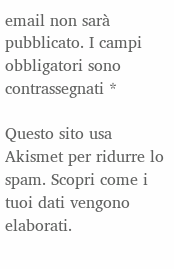email non sarà pubblicato. I campi obbligatori sono contrassegnati *

Questo sito usa Akismet per ridurre lo spam. Scopri come i tuoi dati vengono elaborati.